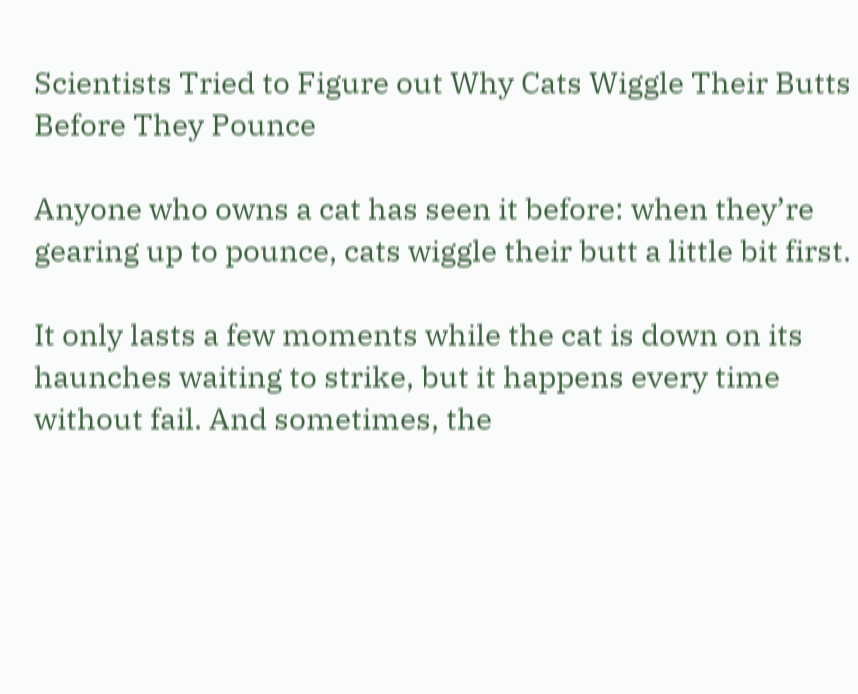Scientists Tried to Figure out Why Cats Wiggle Their Butts Before They Pounce

Anyone who owns a cat has seen it before: when they’re gearing up to pounce, cats wiggle their butt a little bit first.

It only lasts a few moments while the cat is down on its haunches waiting to strike, but it happens every time without fail. And sometimes, the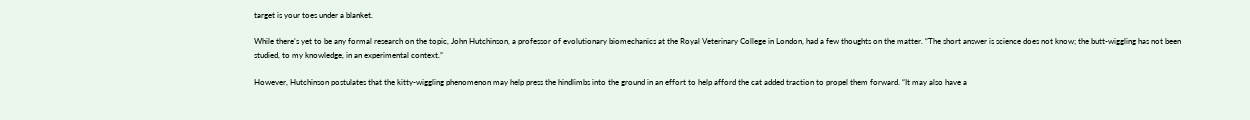target is your toes under a blanket.

While there’s yet to be any formal research on the topic, John Hutchinson, a professor of evolutionary biomechanics at the Royal Veterinary College in London, had a few thoughts on the matter. “The short answer is science does not know; the butt-wiggling has not been studied, to my knowledge, in an experimental context.”

However, Hutchinson postulates that the kitty-wiggling phenomenon may help press the hindlimbs into the ground in an effort to help afford the cat added traction to propel them forward. “It may also have a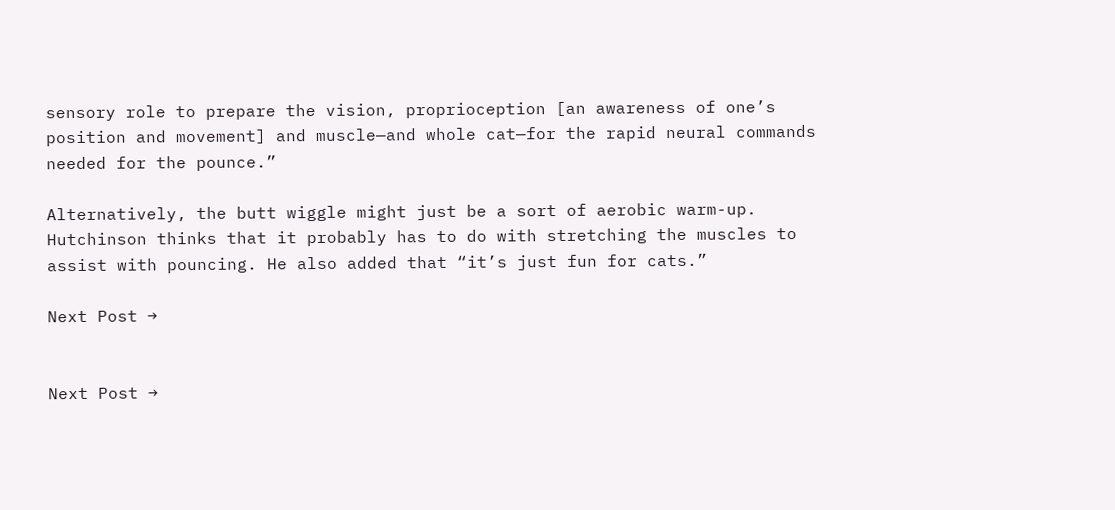sensory role to prepare the vision, proprioception [an awareness of one’s position and movement] and muscle—and whole cat—for the rapid neural commands needed for the pounce.”

Alternatively, the butt wiggle might just be a sort of aerobic warm-up. Hutchinson thinks that it probably has to do with stretching the muscles to assist with pouncing. He also added that “it’s just fun for cats.”

Next Post →


Next Post →